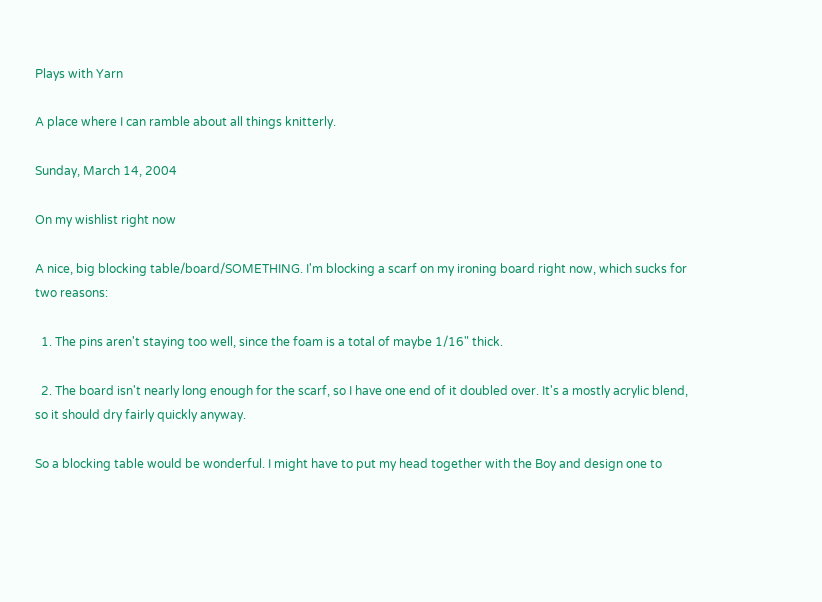Plays with Yarn

A place where I can ramble about all things knitterly.

Sunday, March 14, 2004

On my wishlist right now

A nice, big blocking table/board/SOMETHING. I'm blocking a scarf on my ironing board right now, which sucks for two reasons:

  1. The pins aren't staying too well, since the foam is a total of maybe 1/16" thick.

  2. The board isn't nearly long enough for the scarf, so I have one end of it doubled over. It's a mostly acrylic blend, so it should dry fairly quickly anyway.

So a blocking table would be wonderful. I might have to put my head together with the Boy and design one to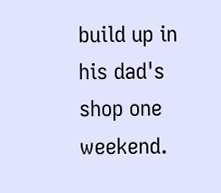build up in his dad's shop one weekend.